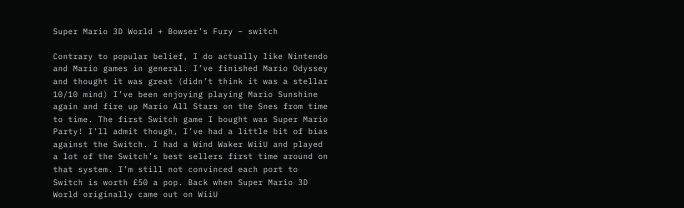Super Mario 3D World + Bowser’s Fury – switch

Contrary to popular belief, I do actually like Nintendo and Mario games in general. I’ve finished Mario Odyssey and thought it was great (didn’t think it was a stellar 10/10 mind) I’ve been enjoying playing Mario Sunshine again and fire up Mario All Stars on the Snes from time to time. The first Switch game I bought was Super Mario Party! I’ll admit though, I’ve had a little bit of bias against the Switch. I had a Wind Waker WiiU and played a lot of the Switch’s best sellers first time around on that system. I’m still not convinced each port to Switch is worth £50 a pop. Back when Super Mario 3D World originally came out on WiiU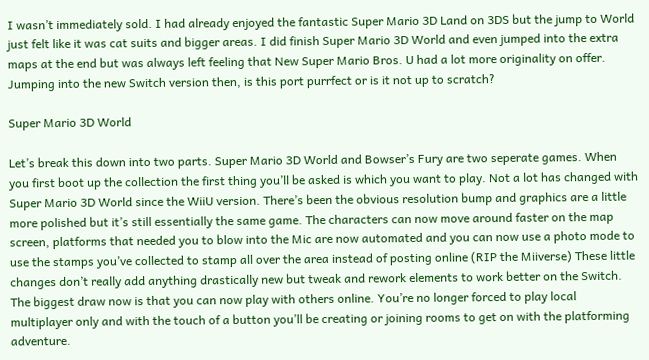I wasn’t immediately sold. I had already enjoyed the fantastic Super Mario 3D Land on 3DS but the jump to World just felt like it was cat suits and bigger areas. I did finish Super Mario 3D World and even jumped into the extra maps at the end but was always left feeling that New Super Mario Bros. U had a lot more originality on offer. Jumping into the new Switch version then, is this port purrfect or is it not up to scratch?

Super Mario 3D World

Let’s break this down into two parts. Super Mario 3D World and Bowser’s Fury are two seperate games. When you first boot up the collection the first thing you’ll be asked is which you want to play. Not a lot has changed with Super Mario 3D World since the WiiU version. There’s been the obvious resolution bump and graphics are a little more polished but it’s still essentially the same game. The characters can now move around faster on the map screen, platforms that needed you to blow into the Mic are now automated and you can now use a photo mode to use the stamps you’ve collected to stamp all over the area instead of posting online (RIP the Miiverse) These little changes don’t really add anything drastically new but tweak and rework elements to work better on the Switch. The biggest draw now is that you can now play with others online. You’re no longer forced to play local multiplayer only and with the touch of a button you’ll be creating or joining rooms to get on with the platforming adventure.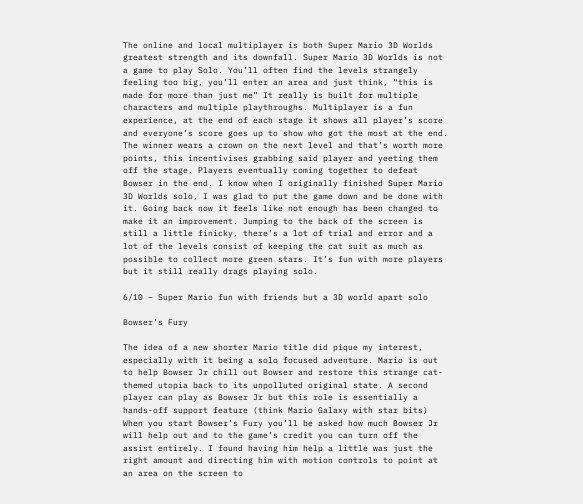The online and local multiplayer is both Super Mario 3D Worlds greatest strength and its downfall. Super Mario 3D Worlds is not a game to play Solo. You’ll often find the levels strangely feeling too big, you’ll enter an area and just think, “this is made for more than just me” It really is built for multiple characters and multiple playthroughs. Multiplayer is a fun experience, at the end of each stage it shows all player’s score and everyone’s score goes up to show who got the most at the end. The winner wears a crown on the next level and that’s worth more points, this incentivises grabbing said player and yeeting them off the stage. Players eventually coming together to defeat Bowser in the end. I know when I originally finished Super Mario 3D Worlds solo, I was glad to put the game down and be done with it. Going back now it feels like not enough has been changed to make it an improvement. Jumping to the back of the screen is still a little finicky, there’s a lot of trial and error and a lot of the levels consist of keeping the cat suit as much as possible to collect more green stars. It’s fun with more players but it still really drags playing solo.

6/10 – Super Mario fun with friends but a 3D world apart solo

Bowser’s Fury

The idea of a new shorter Mario title did pique my interest, especially with it being a solo focused adventure. Mario is out to help Bowser Jr chill out Bowser and restore this strange cat-themed utopia back to its unpolluted original state. A second player can play as Bowser Jr but this role is essentially a hands-off support feature (think Mario Galaxy with star bits) When you start Bowser’s Fury you’ll be asked how much Bowser Jr will help out and to the game’s credit you can turn off the assist entirely. I found having him help a little was just the right amount and directing him with motion controls to point at an area on the screen to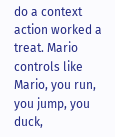do a context action worked a treat. Mario controls like Mario, you run, you jump, you duck,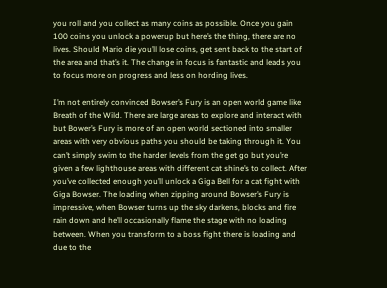you roll and you collect as many coins as possible. Once you gain 100 coins you unlock a powerup but here’s the thing, there are no lives. Should Mario die you’ll lose coins, get sent back to the start of the area and that’s it. The change in focus is fantastic and leads you to focus more on progress and less on hording lives.

I’m not entirely convinced Bowser’s Fury is an open world game like Breath of the Wild. There are large areas to explore and interact with but Bower’s Fury is more of an open world sectioned into smaller areas with very obvious paths you should be taking through it. You can’t simply swim to the harder levels from the get go but you’re given a few lighthouse areas with different cat shine’s to collect. After you’ve collected enough you’ll unlock a Giga Bell for a cat fight with Giga Bowser. The loading when zipping around Bowser’s Fury is impressive, when Bowser turns up the sky darkens, blocks and fire rain down and he’ll occasionally flame the stage with no loading between. When you transform to a boss fight there is loading and due to the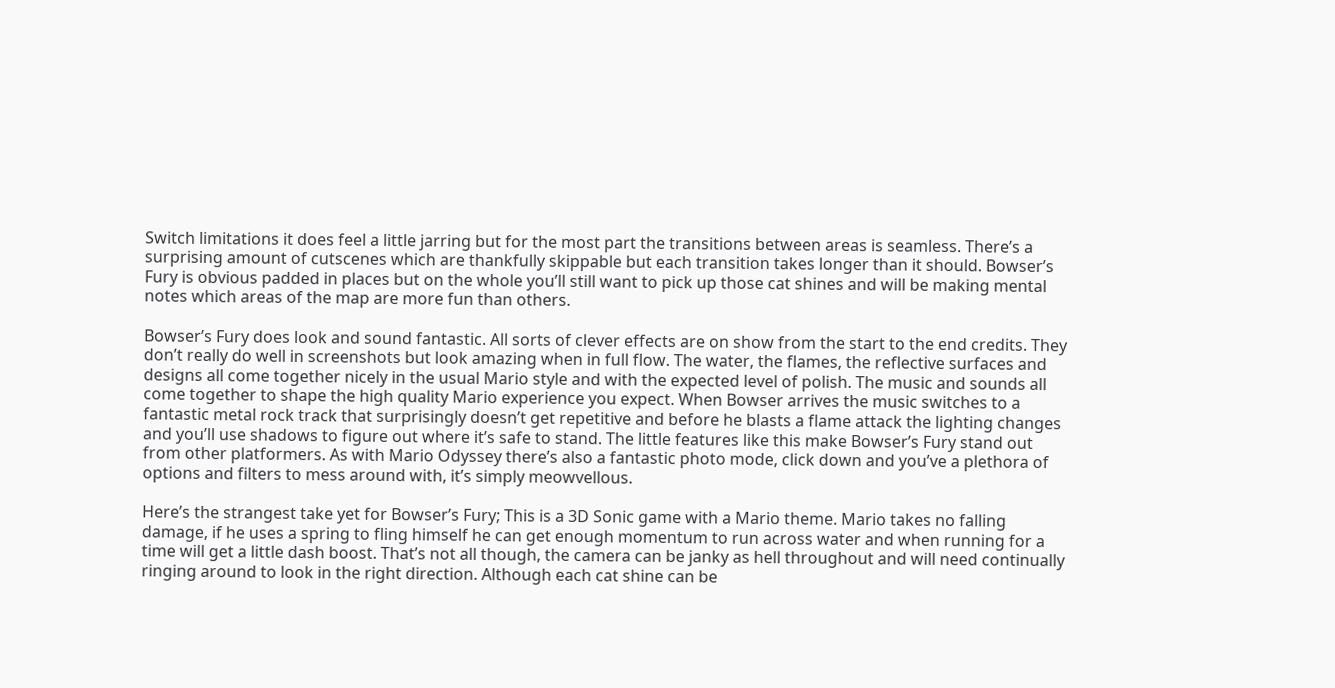Switch limitations it does feel a little jarring but for the most part the transitions between areas is seamless. There’s a surprising amount of cutscenes which are thankfully skippable but each transition takes longer than it should. Bowser’s Fury is obvious padded in places but on the whole you’ll still want to pick up those cat shines and will be making mental notes which areas of the map are more fun than others.

Bowser’s Fury does look and sound fantastic. All sorts of clever effects are on show from the start to the end credits. They don’t really do well in screenshots but look amazing when in full flow. The water, the flames, the reflective surfaces and designs all come together nicely in the usual Mario style and with the expected level of polish. The music and sounds all come together to shape the high quality Mario experience you expect. When Bowser arrives the music switches to a fantastic metal rock track that surprisingly doesn’t get repetitive and before he blasts a flame attack the lighting changes and you’ll use shadows to figure out where it’s safe to stand. The little features like this make Bowser’s Fury stand out from other platformers. As with Mario Odyssey there’s also a fantastic photo mode, click down and you’ve a plethora of options and filters to mess around with, it’s simply meowvellous.

Here’s the strangest take yet for Bowser’s Fury; This is a 3D Sonic game with a Mario theme. Mario takes no falling damage, if he uses a spring to fling himself he can get enough momentum to run across water and when running for a time will get a little dash boost. That’s not all though, the camera can be janky as hell throughout and will need continually ringing around to look in the right direction. Although each cat shine can be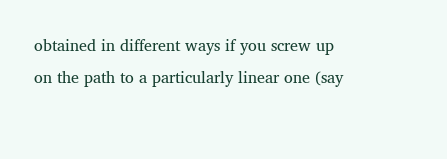obtained in different ways if you screw up on the path to a particularly linear one (say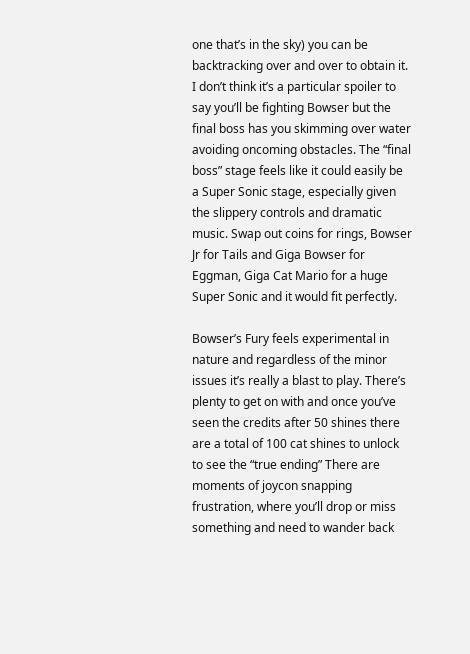one that’s in the sky) you can be backtracking over and over to obtain it. I don’t think it’s a particular spoiler to say you’ll be fighting Bowser but the final boss has you skimming over water avoiding oncoming obstacles. The “final boss” stage feels like it could easily be a Super Sonic stage, especially given the slippery controls and dramatic music. Swap out coins for rings, Bowser Jr for Tails and Giga Bowser for Eggman, Giga Cat Mario for a huge Super Sonic and it would fit perfectly.

Bowser’s Fury feels experimental in nature and regardless of the minor issues it’s really a blast to play. There’s plenty to get on with and once you’ve seen the credits after 50 shines there are a total of 100 cat shines to unlock to see the “true ending” There are moments of joycon snapping frustration, where you’ll drop or miss something and need to wander back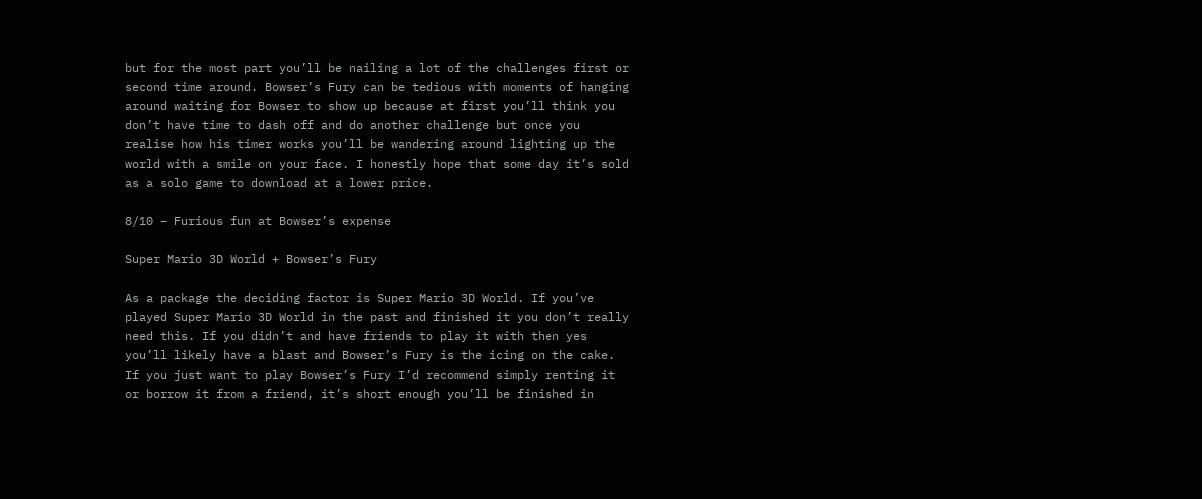but for the most part you’ll be nailing a lot of the challenges first or second time around. Bowser’s Fury can be tedious with moments of hanging around waiting for Bowser to show up because at first you’ll think you don’t have time to dash off and do another challenge but once you realise how his timer works you’ll be wandering around lighting up the world with a smile on your face. I honestly hope that some day it’s sold as a solo game to download at a lower price.

8/10 – Furious fun at Bowser’s expense

Super Mario 3D World + Bowser’s Fury

As a package the deciding factor is Super Mario 3D World. If you’ve played Super Mario 3D World in the past and finished it you don’t really need this. If you didn’t and have friends to play it with then yes you’ll likely have a blast and Bowser’s Fury is the icing on the cake. If you just want to play Bowser’s Fury I’d recommend simply renting it or borrow it from a friend, it’s short enough you’ll be finished in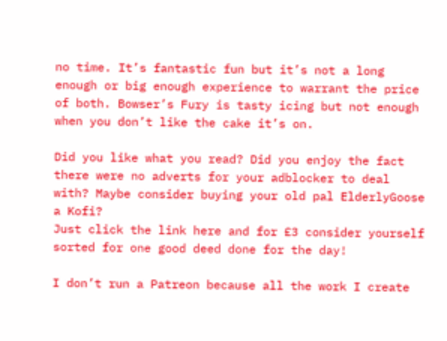no time. It’s fantastic fun but it’s not a long enough or big enough experience to warrant the price of both. Bowser’s Fury is tasty icing but not enough when you don’t like the cake it’s on.

Did you like what you read? Did you enjoy the fact there were no adverts for your adblocker to deal with? Maybe consider buying your old pal ElderlyGoose a Kofi?
Just click the link here and for £3 consider yourself sorted for one good deed done for the day!

I don’t run a Patreon because all the work I create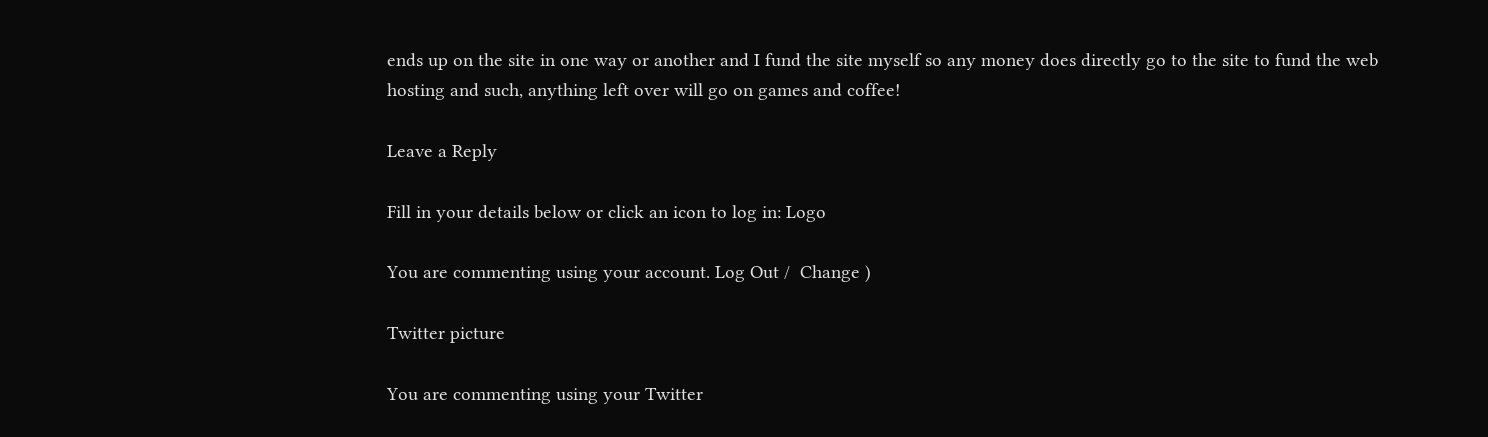ends up on the site in one way or another and I fund the site myself so any money does directly go to the site to fund the web hosting and such, anything left over will go on games and coffee!

Leave a Reply

Fill in your details below or click an icon to log in: Logo

You are commenting using your account. Log Out /  Change )

Twitter picture

You are commenting using your Twitter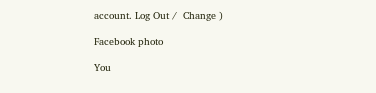account. Log Out /  Change )

Facebook photo

You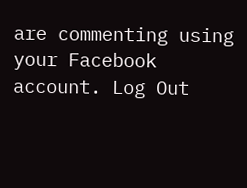are commenting using your Facebook account. Log Out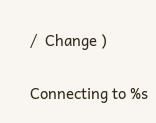/  Change )

Connecting to %s